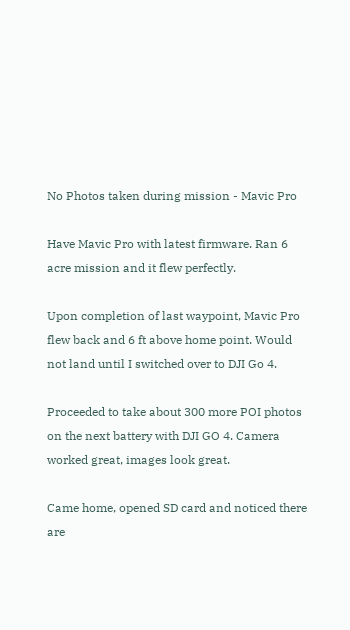No Photos taken during mission - Mavic Pro

Have Mavic Pro with latest firmware. Ran 6 acre mission and it flew perfectly.

Upon completion of last waypoint, Mavic Pro flew back and 6 ft above home point. Would not land until I switched over to DJI Go 4.

Proceeded to take about 300 more POI photos on the next battery with DJI GO 4. Camera worked great, images look great.

Came home, opened SD card and noticed there are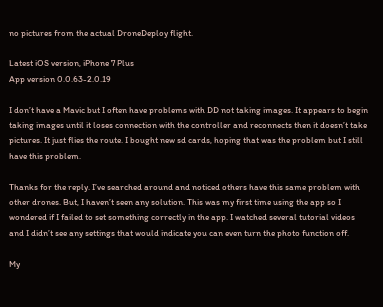no pictures from the actual DroneDeploy flight.

Latest iOS version, iPhone 7 Plus
App version 0.0.63-2.0.19

I don’t have a Mavic but I often have problems with DD not taking images. It appears to begin taking images until it loses connection with the controller and reconnects then it doesn’t take pictures. It just flies the route. I bought new sd cards, hoping that was the problem but I still have this problem.

Thanks for the reply. I’ve searched around and noticed others have this same problem with other drones. But, I haven’t seen any solution. This was my first time using the app so I wondered if I failed to set something correctly in the app. I watched several tutorial videos and I didn’t see any settings that would indicate you can even turn the photo function off.

My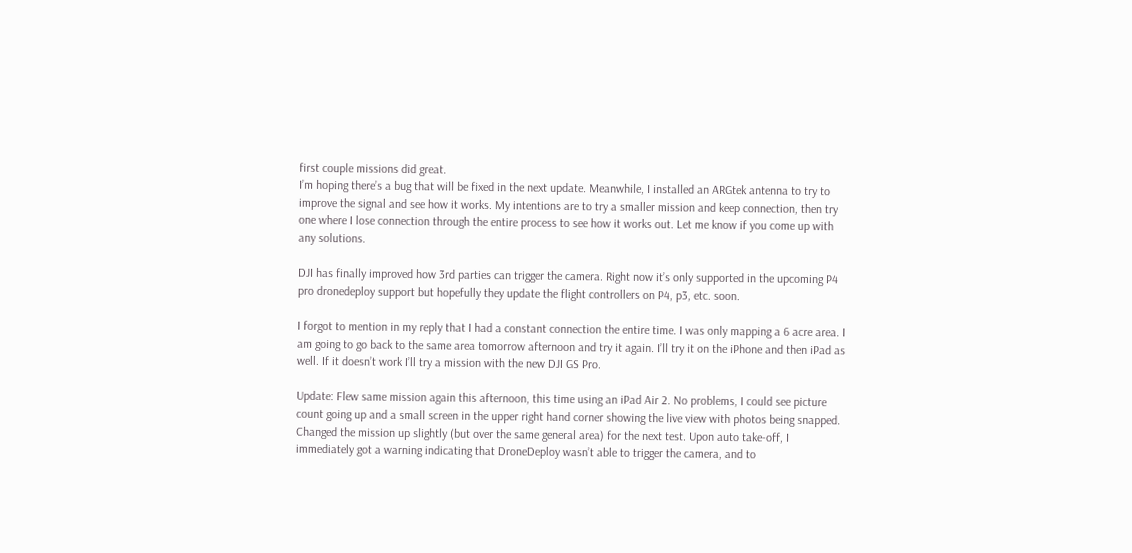first couple missions did great.
I’m hoping there’s a bug that will be fixed in the next update. Meanwhile, I installed an ARGtek antenna to try to improve the signal and see how it works. My intentions are to try a smaller mission and keep connection, then try one where I lose connection through the entire process to see how it works out. Let me know if you come up with any solutions.

DJI has finally improved how 3rd parties can trigger the camera. Right now it’s only supported in the upcoming P4 pro dronedeploy support but hopefully they update the flight controllers on P4, p3, etc. soon.

I forgot to mention in my reply that I had a constant connection the entire time. I was only mapping a 6 acre area. I am going to go back to the same area tomorrow afternoon and try it again. I’ll try it on the iPhone and then iPad as well. If it doesn’t work I’ll try a mission with the new DJI GS Pro.

Update: Flew same mission again this afternoon, this time using an iPad Air 2. No problems, I could see picture count going up and a small screen in the upper right hand corner showing the live view with photos being snapped. Changed the mission up slightly (but over the same general area) for the next test. Upon auto take-off, I immediately got a warning indicating that DroneDeploy wasn’t able to trigger the camera, and to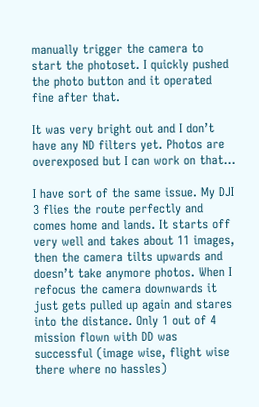manually trigger the camera to start the photoset. I quickly pushed the photo button and it operated fine after that.

It was very bright out and I don’t have any ND filters yet. Photos are overexposed but I can work on that…

I have sort of the same issue. My DJI 3 flies the route perfectly and comes home and lands. It starts off very well and takes about 11 images, then the camera tilts upwards and doesn’t take anymore photos. When I refocus the camera downwards it just gets pulled up again and stares into the distance. Only 1 out of 4 mission flown with DD was successful (image wise, flight wise there where no hassles)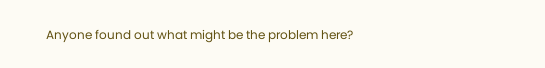Anyone found out what might be the problem here?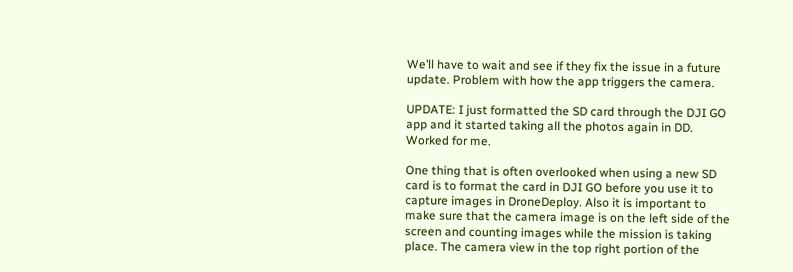We’ll have to wait and see if they fix the issue in a future update. Problem with how the app triggers the camera.

UPDATE: I just formatted the SD card through the DJI GO app and it started taking all the photos again in DD. Worked for me.

One thing that is often overlooked when using a new SD card is to format the card in DJI GO before you use it to capture images in DroneDeploy. Also it is important to make sure that the camera image is on the left side of the screen and counting images while the mission is taking place. The camera view in the top right portion of the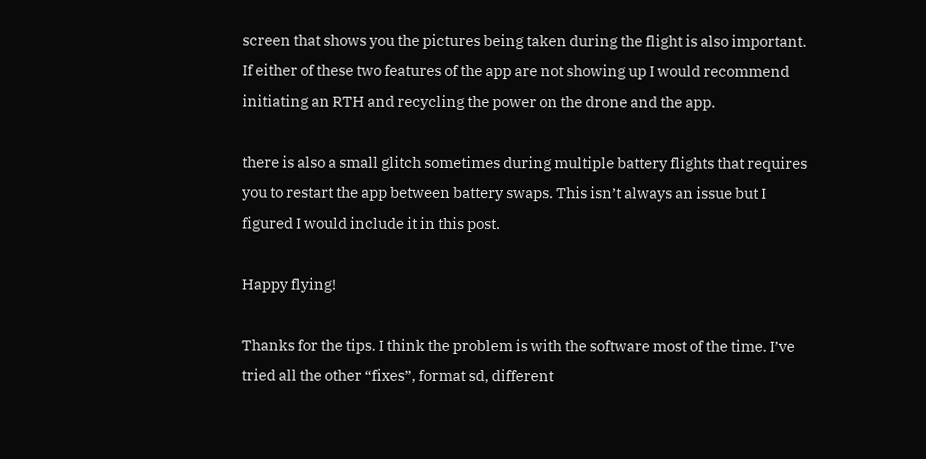screen that shows you the pictures being taken during the flight is also important. If either of these two features of the app are not showing up I would recommend initiating an RTH and recycling the power on the drone and the app.

there is also a small glitch sometimes during multiple battery flights that requires you to restart the app between battery swaps. This isn’t always an issue but I figured I would include it in this post.

Happy flying!

Thanks for the tips. I think the problem is with the software most of the time. I’ve tried all the other “fixes”, format sd, different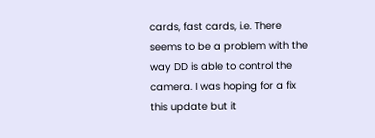cards, fast cards, i.e. There seems to be a problem with the way DD is able to control the camera. I was hoping for a fix this update but it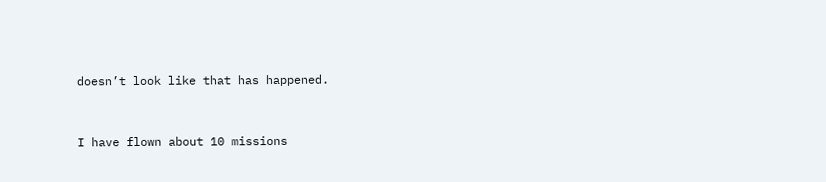doesn’t look like that has happened.


I have flown about 10 missions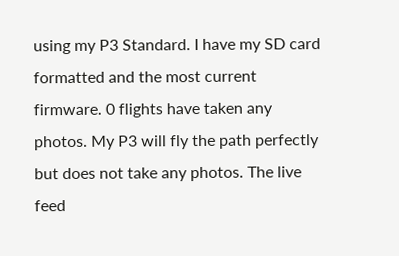using my P3 Standard. I have my SD card formatted and the most current firmware. 0 flights have taken any photos. My P3 will fly the path perfectly but does not take any photos. The live feed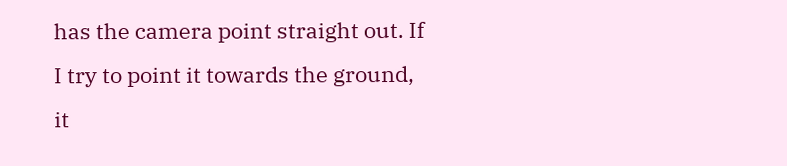has the camera point straight out. If I try to point it towards the ground, it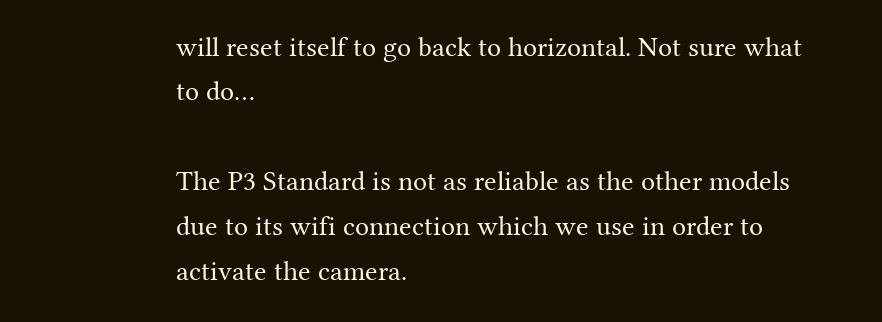will reset itself to go back to horizontal. Not sure what to do…

The P3 Standard is not as reliable as the other models due to its wifi connection which we use in order to activate the camera.